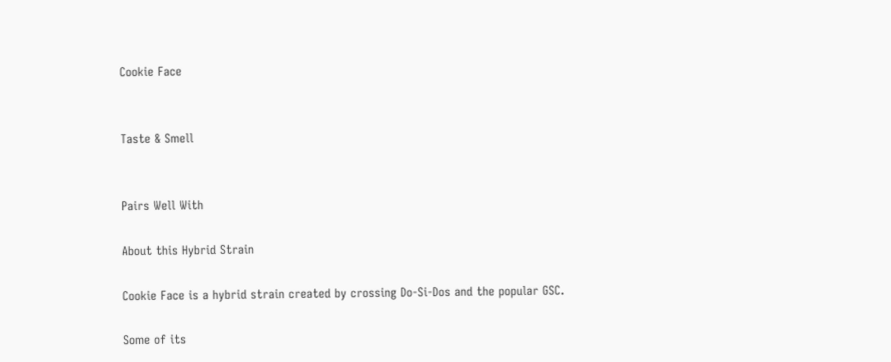Cookie Face


Taste & Smell


Pairs Well With

About this Hybrid Strain

Cookie Face is a hybrid strain created by crossing Do-Si-Dos and the popular GSC.

Some of its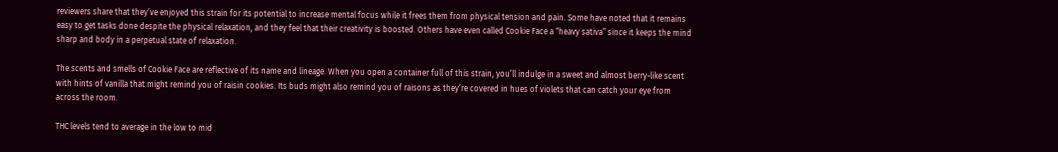reviewers share that they’ve enjoyed this strain for its potential to increase mental focus while it frees them from physical tension and pain. Some have noted that it remains easy to get tasks done despite the physical relaxation, and they feel that their creativity is boosted. Others have even called Cookie Face a “heavy sativa” since it keeps the mind sharp and body in a perpetual state of relaxation.

The scents and smells of Cookie Face are reflective of its name and lineage. When you open a container full of this strain, you’ll indulge in a sweet and almost berry-like scent with hints of vanilla that might remind you of raisin cookies. Its buds might also remind you of raisons as they’re covered in hues of violets that can catch your eye from across the room.

THC levels tend to average in the low to mid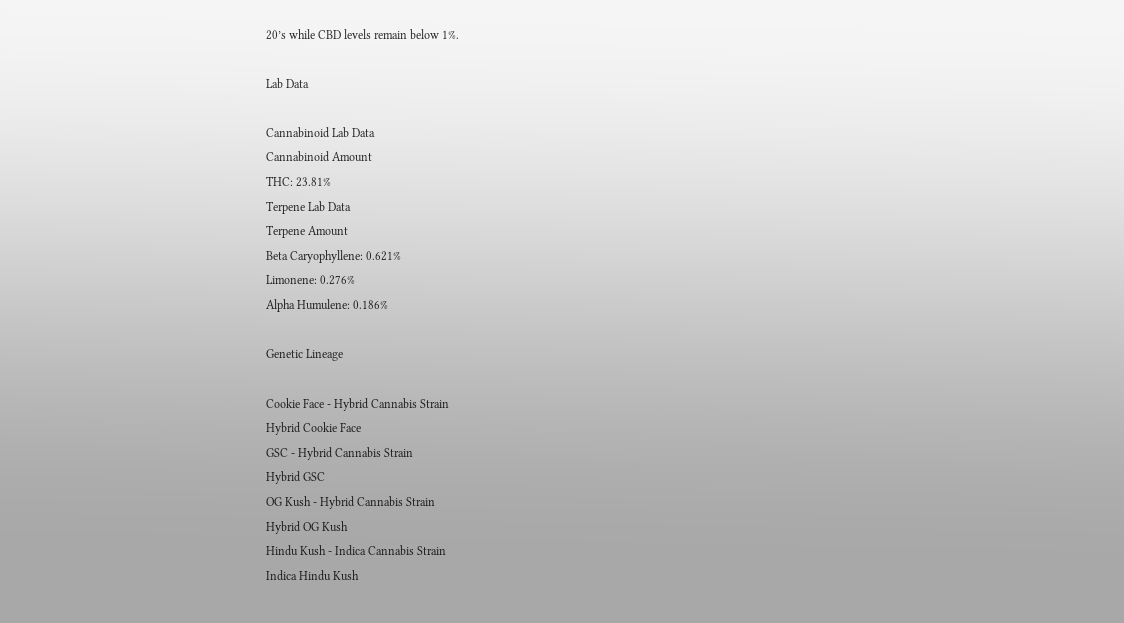20’s while CBD levels remain below 1%.

Lab Data

Cannabinoid Lab Data
Cannabinoid Amount
THC: 23.81%
Terpene Lab Data
Terpene Amount
Beta Caryophyllene: 0.621%
Limonene: 0.276%
Alpha Humulene: 0.186%

Genetic Lineage

Cookie Face - Hybrid Cannabis Strain
Hybrid Cookie Face
GSC - Hybrid Cannabis Strain
Hybrid GSC
OG Kush - Hybrid Cannabis Strain
Hybrid OG Kush
Hindu Kush - Indica Cannabis Strain
Indica Hindu Kush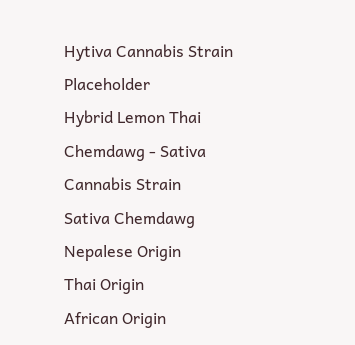Hytiva Cannabis Strain Placeholder
Hybrid Lemon Thai
Chemdawg - Sativa Cannabis Strain
Sativa Chemdawg
Nepalese Origin
Thai Origin
African Origin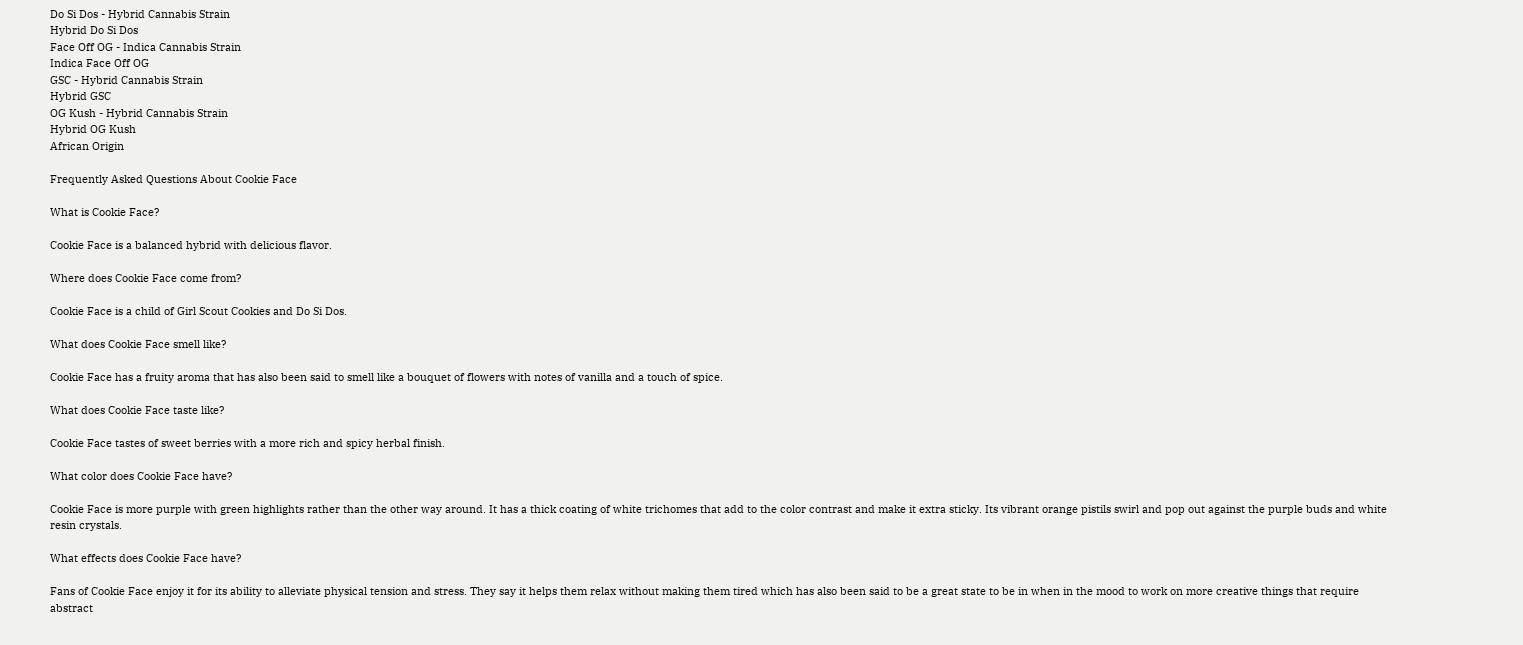Do Si Dos - Hybrid Cannabis Strain
Hybrid Do Si Dos
Face Off OG - Indica Cannabis Strain
Indica Face Off OG
GSC - Hybrid Cannabis Strain
Hybrid GSC
OG Kush - Hybrid Cannabis Strain
Hybrid OG Kush
African Origin

Frequently Asked Questions About Cookie Face

What is Cookie Face?

Cookie Face is a balanced hybrid with delicious flavor.

Where does Cookie Face come from?

Cookie Face is a child of Girl Scout Cookies and Do Si Dos.

What does Cookie Face smell like?

Cookie Face has a fruity aroma that has also been said to smell like a bouquet of flowers with notes of vanilla and a touch of spice.

What does Cookie Face taste like?

Cookie Face tastes of sweet berries with a more rich and spicy herbal finish.

What color does Cookie Face have?

Cookie Face is more purple with green highlights rather than the other way around. It has a thick coating of white trichomes that add to the color contrast and make it extra sticky. Its vibrant orange pistils swirl and pop out against the purple buds and white resin crystals.

What effects does Cookie Face have?

Fans of Cookie Face enjoy it for its ability to alleviate physical tension and stress. They say it helps them relax without making them tired which has also been said to be a great state to be in when in the mood to work on more creative things that require abstract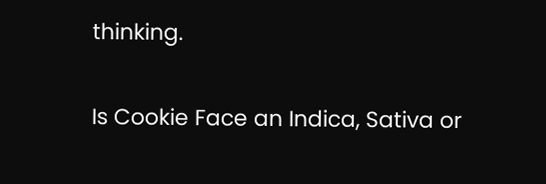thinking.

Is Cookie Face an Indica, Sativa or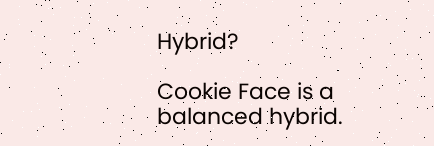Hybrid?

Cookie Face is a balanced hybrid.